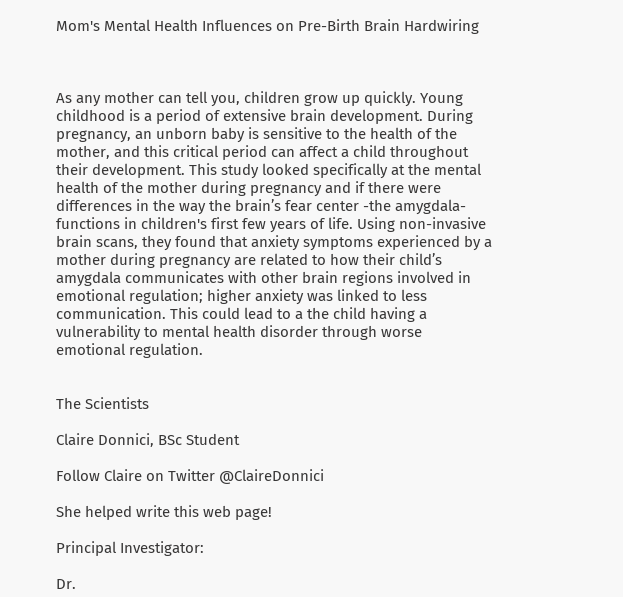Mom's Mental Health Influences on Pre-Birth Brain Hardwiring



As any mother can tell you, children grow up quickly. Young childhood is a period of extensive brain development. During pregnancy, an unborn baby is sensitive to the health of the mother, and this critical period can affect a child throughout their development. This study looked specifically at the mental health of the mother during pregnancy and if there were differences in the way the brain’s fear center -the amygdala- functions in children's first few years of life. Using non-invasive brain scans, they found that anxiety symptoms experienced by a mother during pregnancy are related to how their child’s amygdala communicates with other brain regions involved in emotional regulation; higher anxiety was linked to less communication. This could lead to a the child having a vulnerability to mental health disorder through worse emotional regulation.


The Scientists

Claire Donnici, BSc Student

Follow Claire on Twitter @ClaireDonnici

She helped write this web page!

Principal Investigator:

Dr.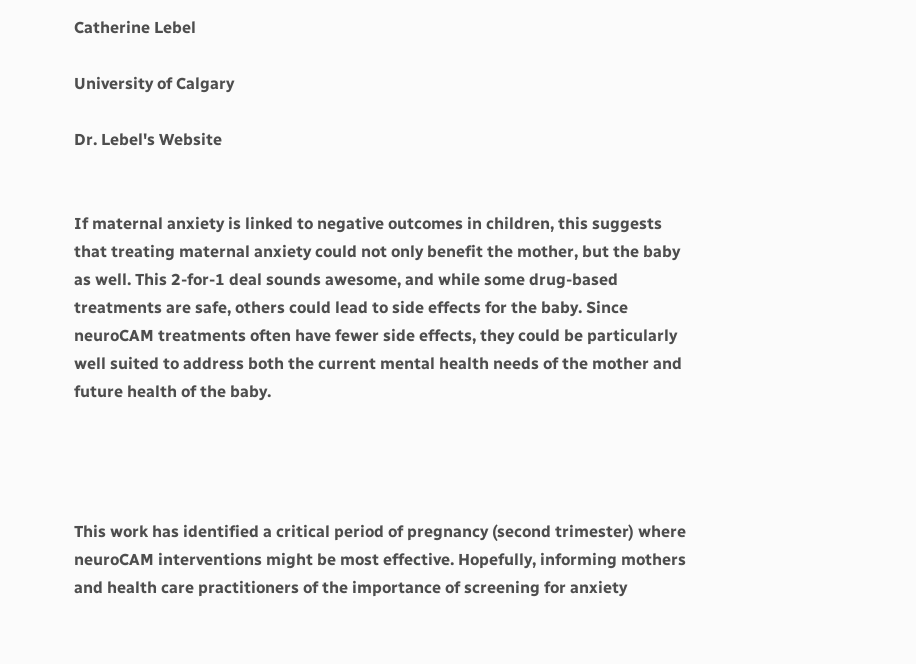Catherine Lebel

University of Calgary

Dr. Lebel's Website


If maternal anxiety is linked to negative outcomes in children, this suggests that treating maternal anxiety could not only benefit the mother, but the baby as well. This 2-for-1 deal sounds awesome, and while some drug-based treatments are safe, others could lead to side effects for the baby. Since neuroCAM treatments often have fewer side effects, they could be particularly well suited to address both the current mental health needs of the mother and future health of the baby.




This work has identified a critical period of pregnancy (second trimester) where neuroCAM interventions might be most effective. Hopefully, informing mothers and health care practitioners of the importance of screening for anxiety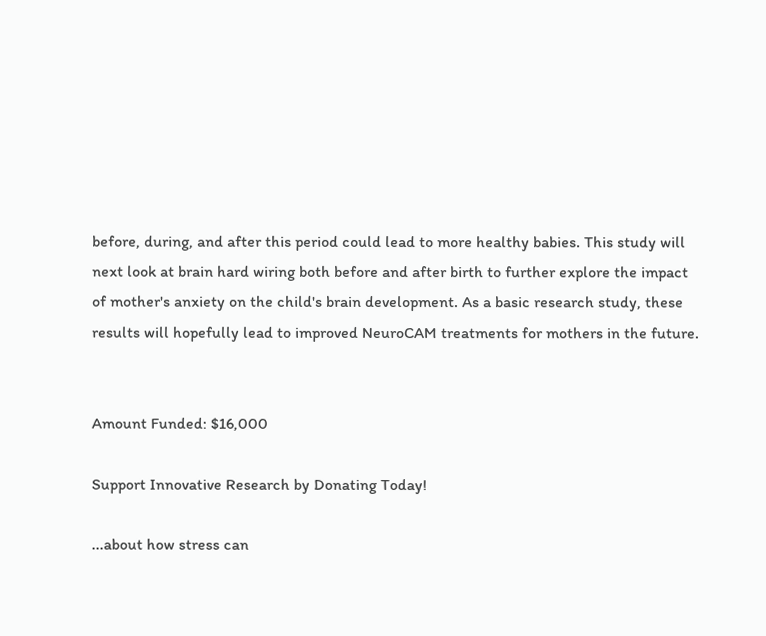before, during, and after this period could lead to more healthy babies. This study will next look at brain hard wiring both before and after birth to further explore the impact of mother's anxiety on the child's brain development. As a basic research study, these results will hopefully lead to improved NeuroCAM treatments for mothers in the future.


Amount Funded: $16,000

Support Innovative Research by Donating Today!

...about how stress can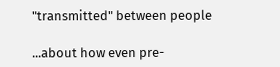"transmitted" between people

...about how even pre-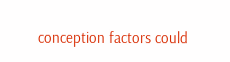conception factors could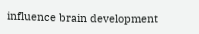influence brain development